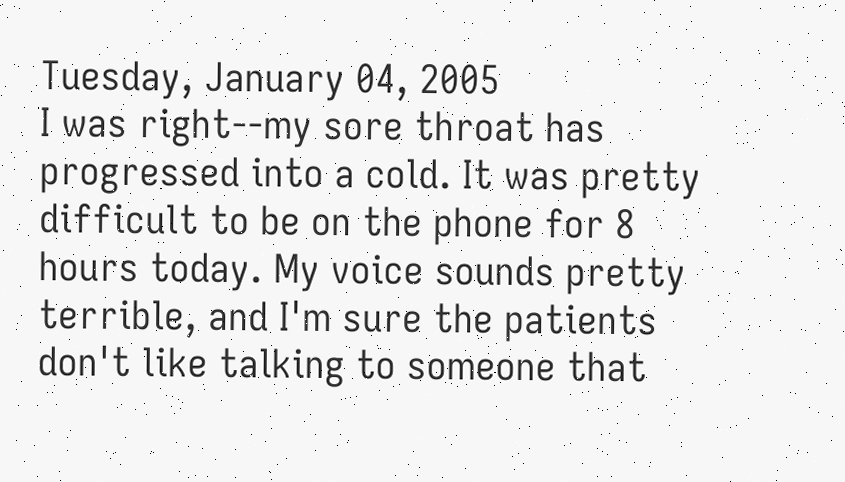Tuesday, January 04, 2005
I was right--my sore throat has progressed into a cold. It was pretty difficult to be on the phone for 8 hours today. My voice sounds pretty terrible, and I'm sure the patients don't like talking to someone that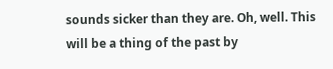sounds sicker than they are. Oh, well. This will be a thing of the past by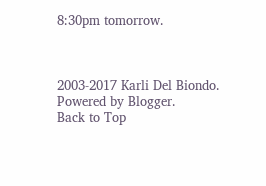8:30pm tomorrow.



2003-2017 Karli Del Biondo. Powered by Blogger.
Back to Top